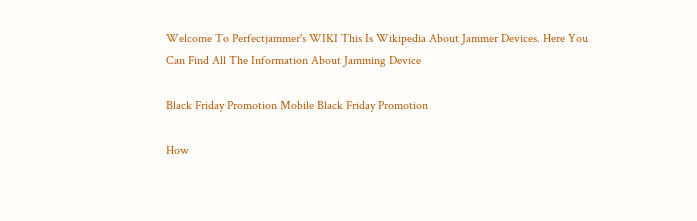Welcome To Perfectjammer's WIKI This Is Wikipedia About Jammer Devices. Here You Can Find All The Information About Jamming Device

Black Friday Promotion Mobile Black Friday Promotion

How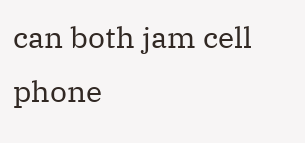can both jam cell phone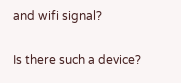and wifi signal?

Is there such a device?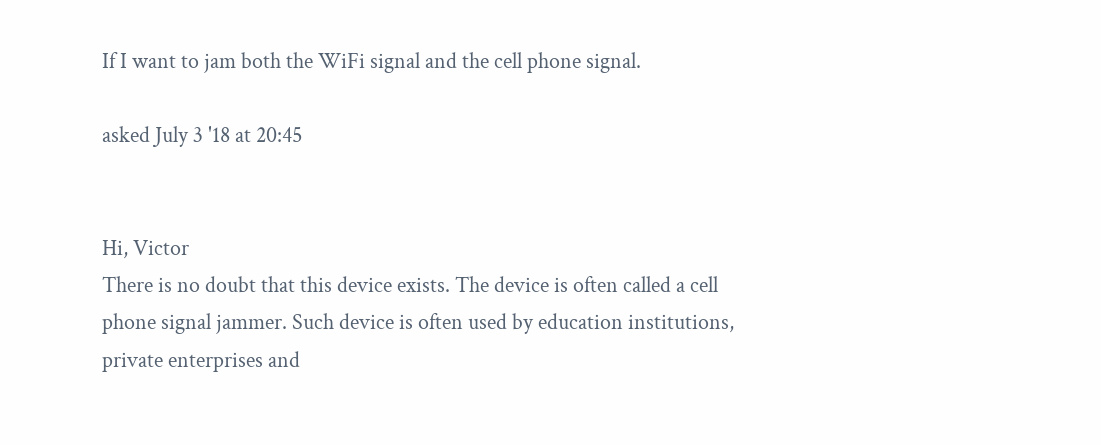If I want to jam both the WiFi signal and the cell phone signal.

asked July 3 '18 at 20:45


Hi, Victor
There is no doubt that this device exists. The device is often called a cell phone signal jammer. Such device is often used by education institutions, private enterprises and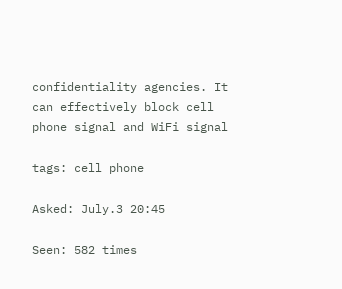confidentiality agencies. It can effectively block cell phone signal and WiFi signal

tags: cell phone

Asked: July.3 20:45

Seen: 582 times